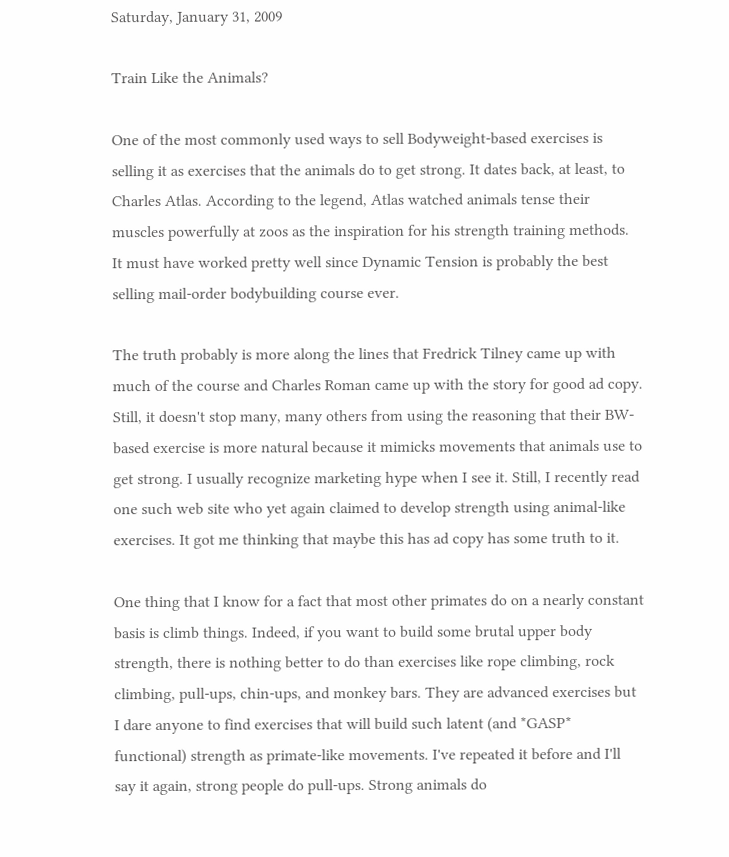Saturday, January 31, 2009

Train Like the Animals?

One of the most commonly used ways to sell Bodyweight-based exercises is selling it as exercises that the animals do to get strong. It dates back, at least, to Charles Atlas. According to the legend, Atlas watched animals tense their muscles powerfully at zoos as the inspiration for his strength training methods. It must have worked pretty well since Dynamic Tension is probably the best selling mail-order bodybuilding course ever.

The truth probably is more along the lines that Fredrick Tilney came up with much of the course and Charles Roman came up with the story for good ad copy. Still, it doesn't stop many, many others from using the reasoning that their BW-based exercise is more natural because it mimicks movements that animals use to get strong. I usually recognize marketing hype when I see it. Still, I recently read one such web site who yet again claimed to develop strength using animal-like exercises. It got me thinking that maybe this has ad copy has some truth to it.

One thing that I know for a fact that most other primates do on a nearly constant basis is climb things. Indeed, if you want to build some brutal upper body strength, there is nothing better to do than exercises like rope climbing, rock climbing, pull-ups, chin-ups, and monkey bars. They are advanced exercises but I dare anyone to find exercises that will build such latent (and *GASP* functional) strength as primate-like movements. I've repeated it before and I'll say it again, strong people do pull-ups. Strong animals do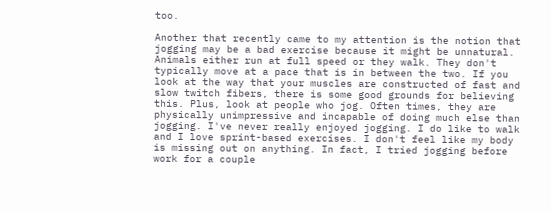too.

Another that recently came to my attention is the notion that jogging may be a bad exercise because it might be unnatural. Animals either run at full speed or they walk. They don't typically move at a pace that is in between the two. If you look at the way that your muscles are constructed of fast and slow twitch fibers, there is some good grounds for believing this. Plus, look at people who jog. Often times, they are physically unimpressive and incapable of doing much else than jogging. I've never really enjoyed jogging. I do like to walk and I love sprint-based exercises. I don't feel like my body is missing out on anything. In fact, I tried jogging before work for a couple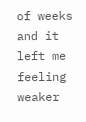of weeks and it left me feeling weaker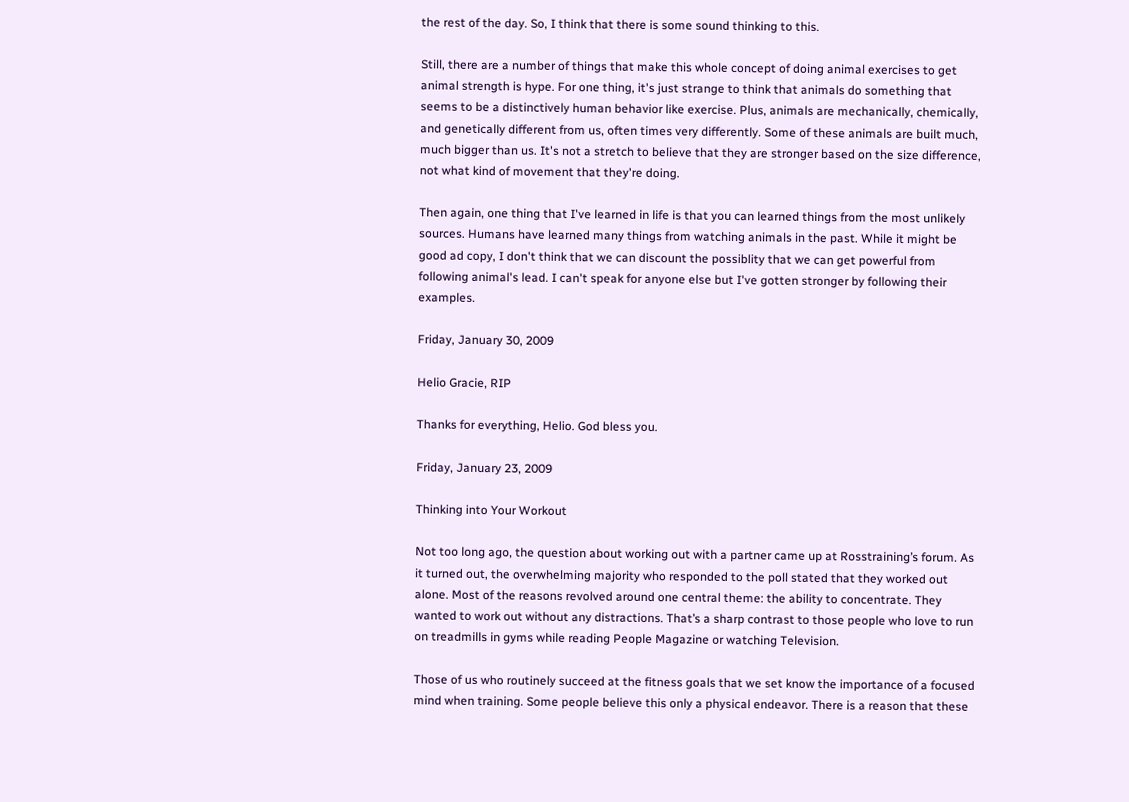the rest of the day. So, I think that there is some sound thinking to this.

Still, there are a number of things that make this whole concept of doing animal exercises to get animal strength is hype. For one thing, it's just strange to think that animals do something that seems to be a distinctively human behavior like exercise. Plus, animals are mechanically, chemically, and genetically different from us, often times very differently. Some of these animals are built much, much bigger than us. It's not a stretch to believe that they are stronger based on the size difference, not what kind of movement that they're doing.

Then again, one thing that I've learned in life is that you can learned things from the most unlikely sources. Humans have learned many things from watching animals in the past. While it might be good ad copy, I don't think that we can discount the possiblity that we can get powerful from following animal's lead. I can't speak for anyone else but I've gotten stronger by following their examples.

Friday, January 30, 2009

Helio Gracie, RIP

Thanks for everything, Helio. God bless you.

Friday, January 23, 2009

Thinking into Your Workout

Not too long ago, the question about working out with a partner came up at Rosstraining’s forum. As it turned out, the overwhelming majority who responded to the poll stated that they worked out alone. Most of the reasons revolved around one central theme: the ability to concentrate. They wanted to work out without any distractions. That’s a sharp contrast to those people who love to run on treadmills in gyms while reading People Magazine or watching Television.

Those of us who routinely succeed at the fitness goals that we set know the importance of a focused mind when training. Some people believe this only a physical endeavor. There is a reason that these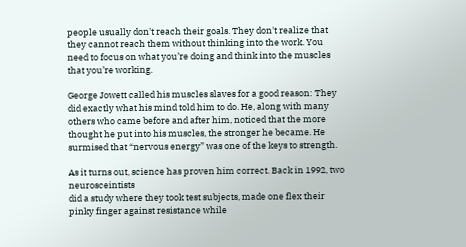people usually don't reach their goals. They don't realize that they cannot reach them without thinking into the work. You need to focus on what you’re doing and think into the muscles that you’re working.

George Jowett called his muscles slaves for a good reason: They did exactly what his mind told him to do. He, along with many others who came before and after him, noticed that the more thought he put into his muscles, the stronger he became. He surmised that “nervous energy” was one of the keys to strength.

As it turns out, science has proven him correct. Back in 1992, two neurosceintists
did a study where they took test subjects, made one flex their pinky finger against resistance while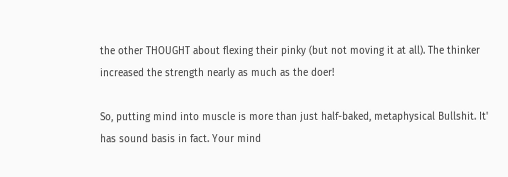the other THOUGHT about flexing their pinky (but not moving it at all). The thinker increased the strength nearly as much as the doer!

So, putting mind into muscle is more than just half-baked, metaphysical Bullshit. It' has sound basis in fact. Your mind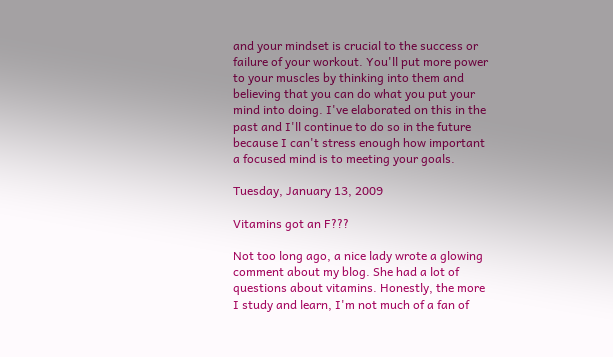and your mindset is crucial to the success or failure of your workout. You'll put more power to your muscles by thinking into them and believing that you can do what you put your mind into doing. I've elaborated on this in the past and I'll continue to do so in the future because I can't stress enough how important a focused mind is to meeting your goals.

Tuesday, January 13, 2009

Vitamins got an F???

Not too long ago, a nice lady wrote a glowing comment about my blog. She had a lot of questions about vitamins. Honestly, the more I study and learn, I'm not much of a fan of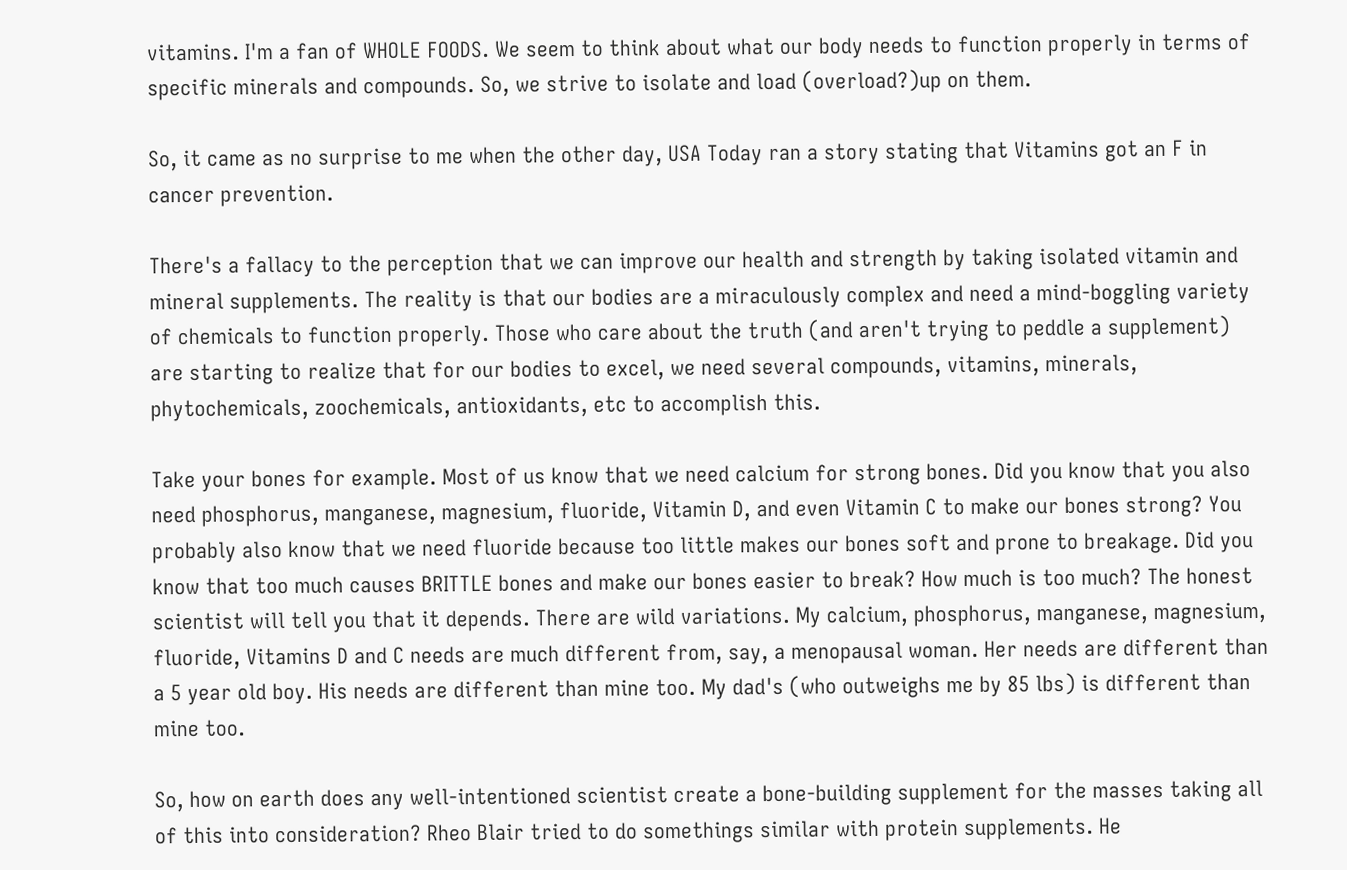vitamins. I'm a fan of WHOLE FOODS. We seem to think about what our body needs to function properly in terms of specific minerals and compounds. So, we strive to isolate and load (overload?)up on them.

So, it came as no surprise to me when the other day, USA Today ran a story stating that Vitamins got an F in cancer prevention.

There's a fallacy to the perception that we can improve our health and strength by taking isolated vitamin and mineral supplements. The reality is that our bodies are a miraculously complex and need a mind-boggling variety of chemicals to function properly. Those who care about the truth (and aren't trying to peddle a supplement) are starting to realize that for our bodies to excel, we need several compounds, vitamins, minerals, phytochemicals, zoochemicals, antioxidants, etc to accomplish this.

Take your bones for example. Most of us know that we need calcium for strong bones. Did you know that you also need phosphorus, manganese, magnesium, fluoride, Vitamin D, and even Vitamin C to make our bones strong? You probably also know that we need fluoride because too little makes our bones soft and prone to breakage. Did you know that too much causes BRITTLE bones and make our bones easier to break? How much is too much? The honest scientist will tell you that it depends. There are wild variations. My calcium, phosphorus, manganese, magnesium, fluoride, Vitamins D and C needs are much different from, say, a menopausal woman. Her needs are different than a 5 year old boy. His needs are different than mine too. My dad's (who outweighs me by 85 lbs) is different than mine too.

So, how on earth does any well-intentioned scientist create a bone-building supplement for the masses taking all of this into consideration? Rheo Blair tried to do somethings similar with protein supplements. He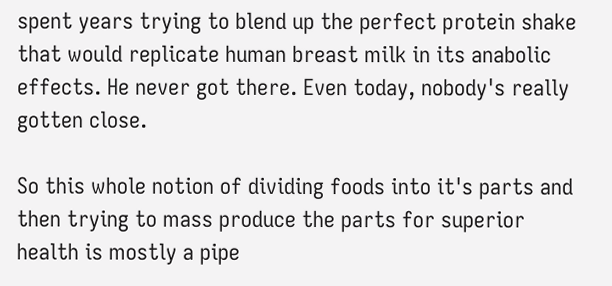spent years trying to blend up the perfect protein shake that would replicate human breast milk in its anabolic effects. He never got there. Even today, nobody's really gotten close.

So this whole notion of dividing foods into it's parts and then trying to mass produce the parts for superior health is mostly a pipe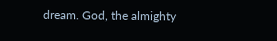dream. God, the almighty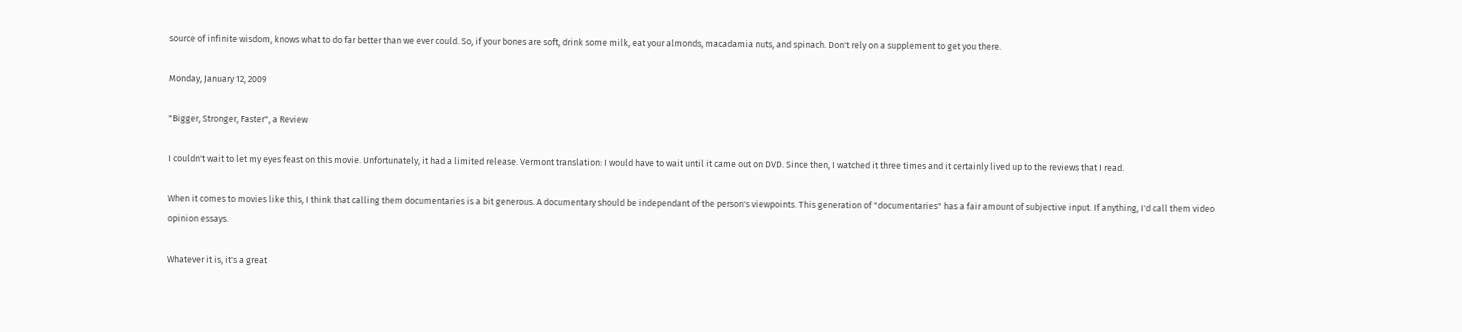source of infinite wisdom, knows what to do far better than we ever could. So, if your bones are soft, drink some milk, eat your almonds, macadamia nuts, and spinach. Don't rely on a supplement to get you there.

Monday, January 12, 2009

"Bigger, Stronger, Faster", a Review

I couldn't wait to let my eyes feast on this movie. Unfortunately, it had a limited release. Vermont translation: I would have to wait until it came out on DVD. Since then, I watched it three times and it certainly lived up to the reviews that I read.

When it comes to movies like this, I think that calling them documentaries is a bit generous. A documentary should be independant of the person's viewpoints. This generation of "documentaries" has a fair amount of subjective input. If anything, I'd call them video opinion essays.

Whatever it is, it's a great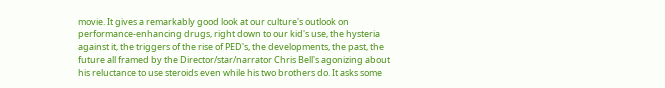movie. It gives a remarkably good look at our culture's outlook on performance-enhancing drugs, right down to our kid's use, the hysteria against it, the triggers of the rise of PED's, the developments, the past, the future all framed by the Director/star/narrator Chris Bell's agonizing about his reluctance to use steroids even while his two brothers do. It asks some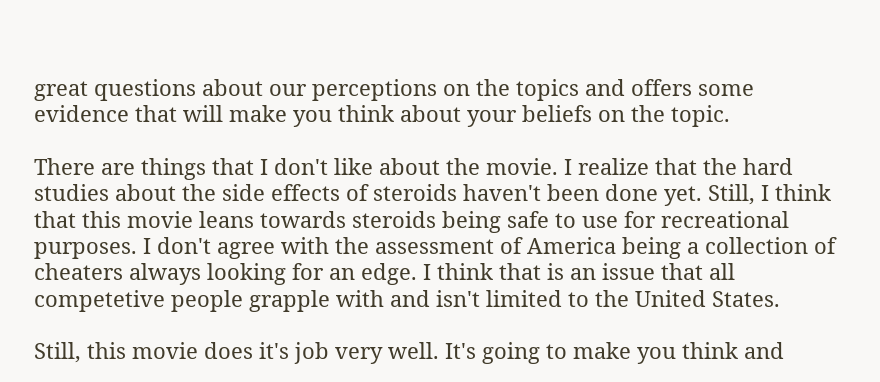great questions about our perceptions on the topics and offers some evidence that will make you think about your beliefs on the topic.

There are things that I don't like about the movie. I realize that the hard studies about the side effects of steroids haven't been done yet. Still, I think that this movie leans towards steroids being safe to use for recreational purposes. I don't agree with the assessment of America being a collection of cheaters always looking for an edge. I think that is an issue that all competetive people grapple with and isn't limited to the United States.

Still, this movie does it's job very well. It's going to make you think and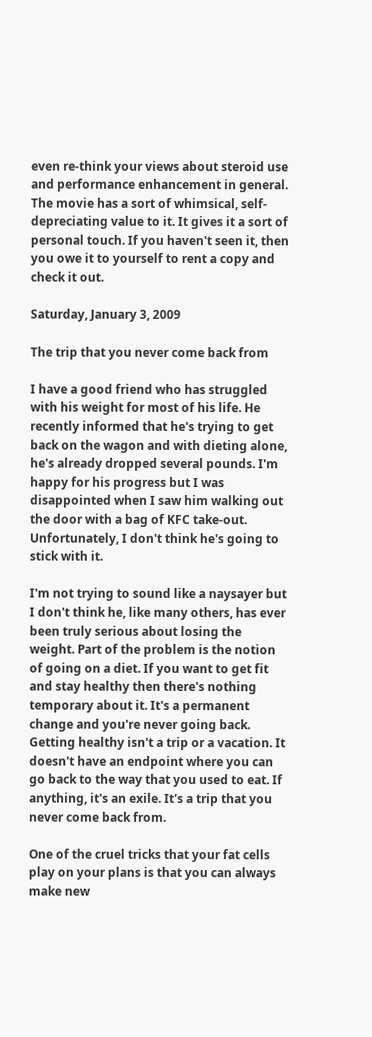even re-think your views about steroid use and performance enhancement in general. The movie has a sort of whimsical, self-depreciating value to it. It gives it a sort of personal touch. If you haven't seen it, then you owe it to yourself to rent a copy and check it out.

Saturday, January 3, 2009

The trip that you never come back from

I have a good friend who has struggled with his weight for most of his life. He recently informed that he's trying to get back on the wagon and with dieting alone, he's already dropped several pounds. I'm happy for his progress but I was disappointed when I saw him walking out the door with a bag of KFC take-out. Unfortunately, I don't think he's going to stick with it.

I'm not trying to sound like a naysayer but I don't think he, like many others, has ever been truly serious about losing the weight. Part of the problem is the notion of going on a diet. If you want to get fit and stay healthy then there's nothing temporary about it. It's a permanent change and you're never going back. Getting healthy isn't a trip or a vacation. It doesn't have an endpoint where you can go back to the way that you used to eat. If anything, it's an exile. It's a trip that you never come back from.

One of the cruel tricks that your fat cells play on your plans is that you can always make new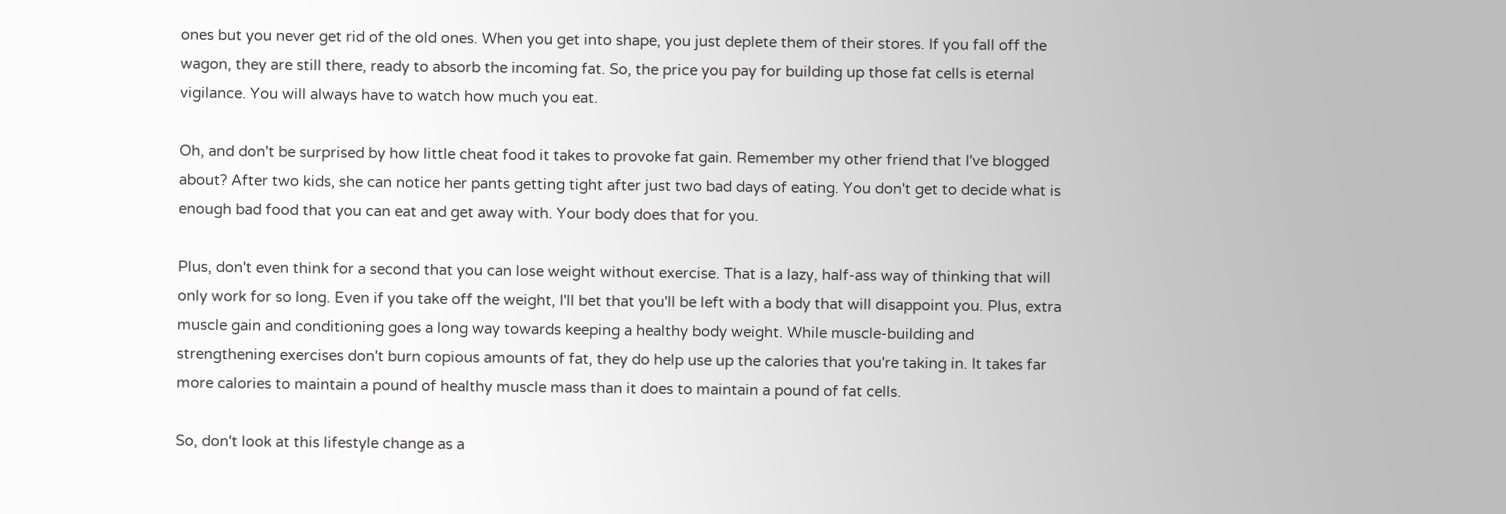ones but you never get rid of the old ones. When you get into shape, you just deplete them of their stores. If you fall off the wagon, they are still there, ready to absorb the incoming fat. So, the price you pay for building up those fat cells is eternal vigilance. You will always have to watch how much you eat.

Oh, and don't be surprised by how little cheat food it takes to provoke fat gain. Remember my other friend that I've blogged about? After two kids, she can notice her pants getting tight after just two bad days of eating. You don't get to decide what is enough bad food that you can eat and get away with. Your body does that for you.

Plus, don't even think for a second that you can lose weight without exercise. That is a lazy, half-ass way of thinking that will only work for so long. Even if you take off the weight, I'll bet that you'll be left with a body that will disappoint you. Plus, extra muscle gain and conditioning goes a long way towards keeping a healthy body weight. While muscle-building and strengthening exercises don't burn copious amounts of fat, they do help use up the calories that you're taking in. It takes far more calories to maintain a pound of healthy muscle mass than it does to maintain a pound of fat cells.

So, don't look at this lifestyle change as a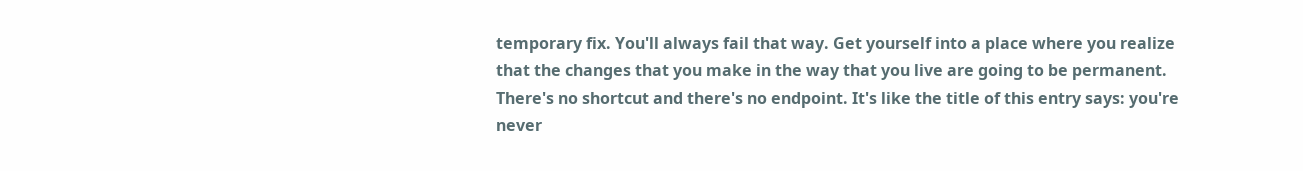temporary fix. You'll always fail that way. Get yourself into a place where you realize that the changes that you make in the way that you live are going to be permanent. There's no shortcut and there's no endpoint. It's like the title of this entry says: you're never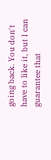going back. You don't have to like it, but I can guarantee that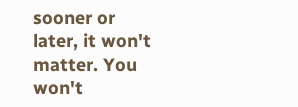sooner or later, it won't matter. You won't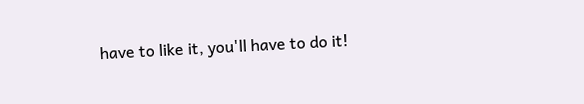have to like it, you'll have to do it!